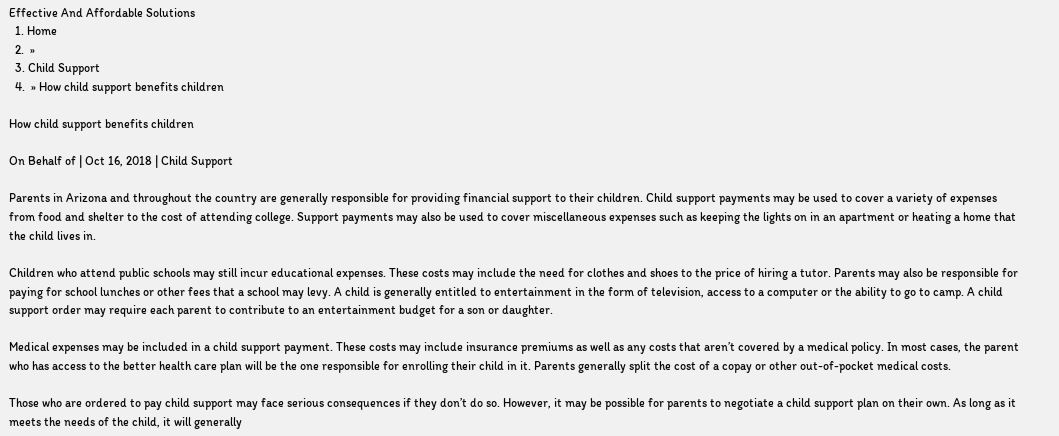Effective And Affordable Solutions
  1. Home
  2.  »
  3. Child Support
  4.  » How child support benefits children

How child support benefits children

On Behalf of | Oct 16, 2018 | Child Support

Parents in Arizona and throughout the country are generally responsible for providing financial support to their children. Child support payments may be used to cover a variety of expenses from food and shelter to the cost of attending college. Support payments may also be used to cover miscellaneous expenses such as keeping the lights on in an apartment or heating a home that the child lives in.

Children who attend public schools may still incur educational expenses. These costs may include the need for clothes and shoes to the price of hiring a tutor. Parents may also be responsible for paying for school lunches or other fees that a school may levy. A child is generally entitled to entertainment in the form of television, access to a computer or the ability to go to camp. A child support order may require each parent to contribute to an entertainment budget for a son or daughter.

Medical expenses may be included in a child support payment. These costs may include insurance premiums as well as any costs that aren’t covered by a medical policy. In most cases, the parent who has access to the better health care plan will be the one responsible for enrolling their child in it. Parents generally split the cost of a copay or other out-of-pocket medical costs.

Those who are ordered to pay child support may face serious consequences if they don’t do so. However, it may be possible for parents to negotiate a child support plan on their own. As long as it meets the needs of the child, it will generally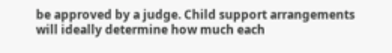be approved by a judge. Child support arrangements will ideally determine how much each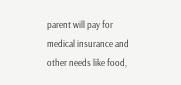parent will pay for medical insurance and other needs like food,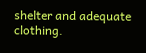shelter and adequate clothing.